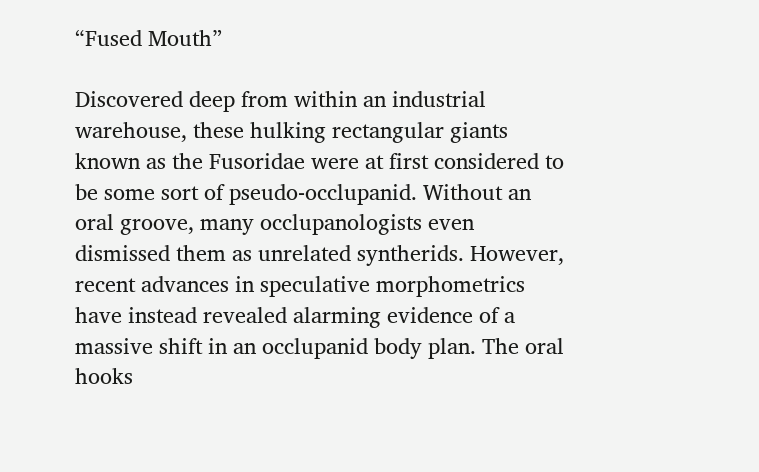“Fused Mouth”

Discovered deep from within an industrial warehouse, these hulking rectangular giants known as the Fusoridae were at first considered to be some sort of pseudo-occlupanid. Without an oral groove, many occlupanologists even dismissed them as unrelated syntherids. However, recent advances in speculative morphometrics have instead revealed alarming evidence of a massive shift in an occlupanid body plan. The oral hooks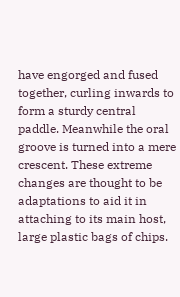have engorged and fused together, curling inwards to form a sturdy central paddle. Meanwhile the oral groove is turned into a mere crescent. These extreme changes are thought to be adaptations to aid it in attaching to its main host, large plastic bags of chips.